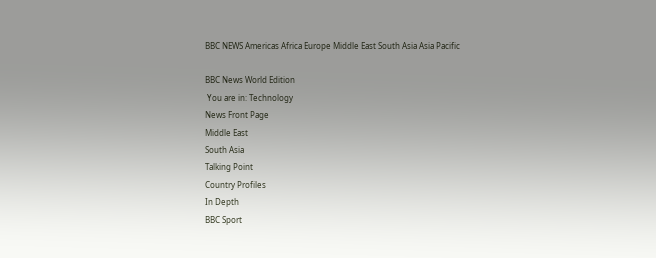BBC NEWS Americas Africa Europe Middle East South Asia Asia Pacific

BBC News World Edition
 You are in: Technology
News Front Page
Middle East
South Asia
Talking Point
Country Profiles
In Depth
BBC Sport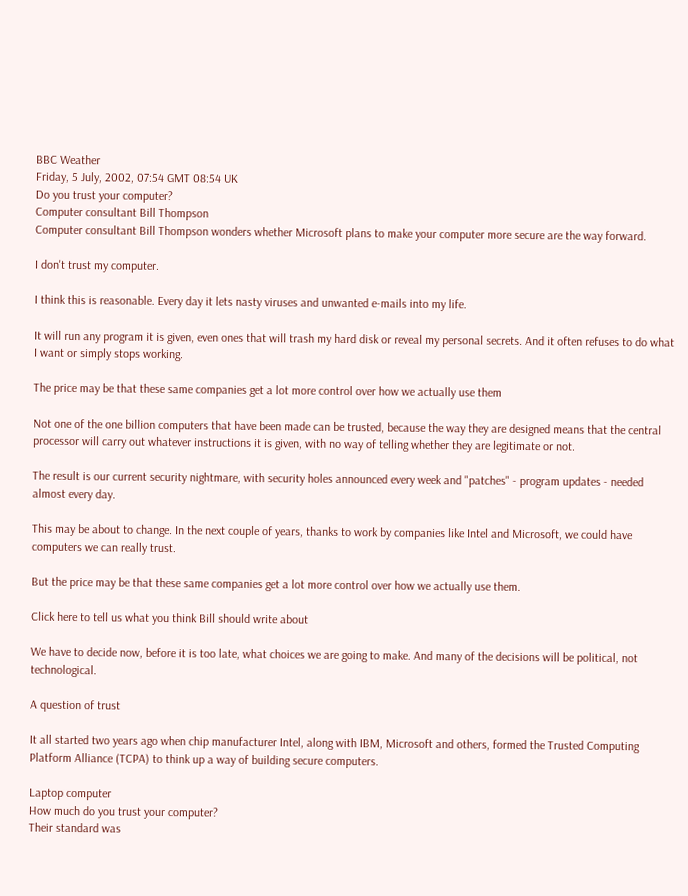BBC Weather
Friday, 5 July, 2002, 07:54 GMT 08:54 UK
Do you trust your computer?
Computer consultant Bill Thompson
Computer consultant Bill Thompson wonders whether Microsoft plans to make your computer more secure are the way forward.

I don't trust my computer.

I think this is reasonable. Every day it lets nasty viruses and unwanted e-mails into my life.

It will run any program it is given, even ones that will trash my hard disk or reveal my personal secrets. And it often refuses to do what I want or simply stops working.

The price may be that these same companies get a lot more control over how we actually use them

Not one of the one billion computers that have been made can be trusted, because the way they are designed means that the central processor will carry out whatever instructions it is given, with no way of telling whether they are legitimate or not.

The result is our current security nightmare, with security holes announced every week and "patches" - program updates - needed almost every day.

This may be about to change. In the next couple of years, thanks to work by companies like Intel and Microsoft, we could have computers we can really trust.

But the price may be that these same companies get a lot more control over how we actually use them.

Click here to tell us what you think Bill should write about

We have to decide now, before it is too late, what choices we are going to make. And many of the decisions will be political, not technological.

A question of trust

It all started two years ago when chip manufacturer Intel, along with IBM, Microsoft and others, formed the Trusted Computing Platform Alliance (TCPA) to think up a way of building secure computers.

Laptop computer
How much do you trust your computer?
Their standard was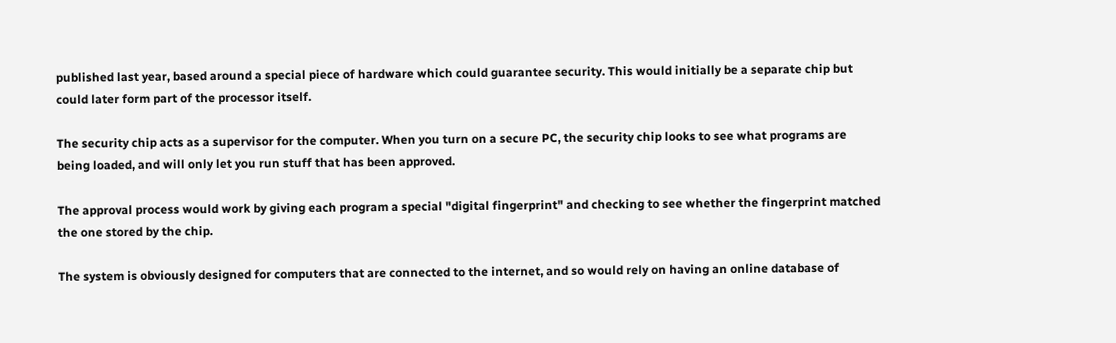published last year, based around a special piece of hardware which could guarantee security. This would initially be a separate chip but could later form part of the processor itself.

The security chip acts as a supervisor for the computer. When you turn on a secure PC, the security chip looks to see what programs are being loaded, and will only let you run stuff that has been approved.

The approval process would work by giving each program a special "digital fingerprint" and checking to see whether the fingerprint matched the one stored by the chip.

The system is obviously designed for computers that are connected to the internet, and so would rely on having an online database of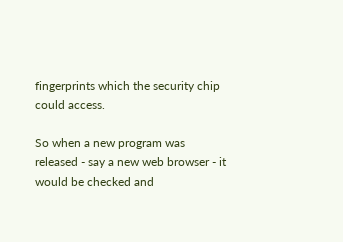fingerprints which the security chip could access.

So when a new program was released - say a new web browser - it would be checked and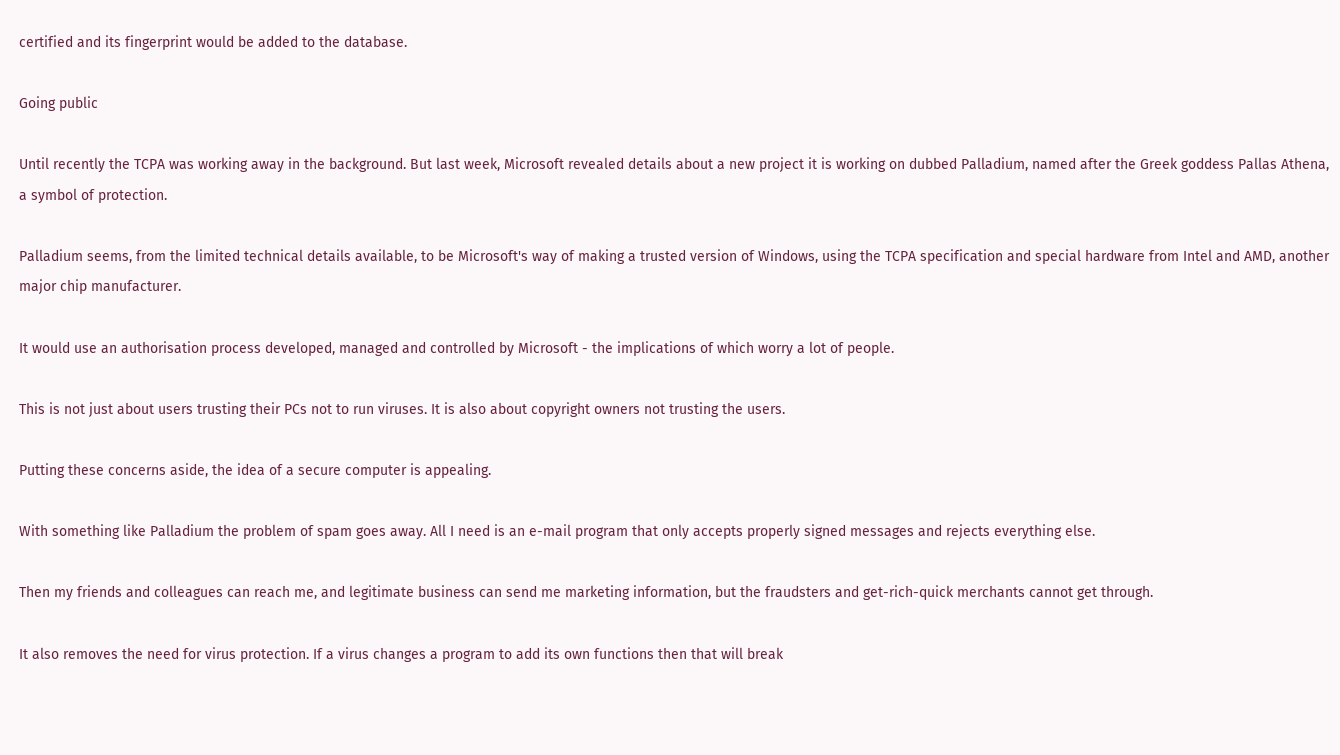certified and its fingerprint would be added to the database.

Going public

Until recently the TCPA was working away in the background. But last week, Microsoft revealed details about a new project it is working on dubbed Palladium, named after the Greek goddess Pallas Athena, a symbol of protection.

Palladium seems, from the limited technical details available, to be Microsoft's way of making a trusted version of Windows, using the TCPA specification and special hardware from Intel and AMD, another major chip manufacturer.

It would use an authorisation process developed, managed and controlled by Microsoft - the implications of which worry a lot of people.

This is not just about users trusting their PCs not to run viruses. It is also about copyright owners not trusting the users.

Putting these concerns aside, the idea of a secure computer is appealing.

With something like Palladium the problem of spam goes away. All I need is an e-mail program that only accepts properly signed messages and rejects everything else.

Then my friends and colleagues can reach me, and legitimate business can send me marketing information, but the fraudsters and get-rich-quick merchants cannot get through.

It also removes the need for virus protection. If a virus changes a program to add its own functions then that will break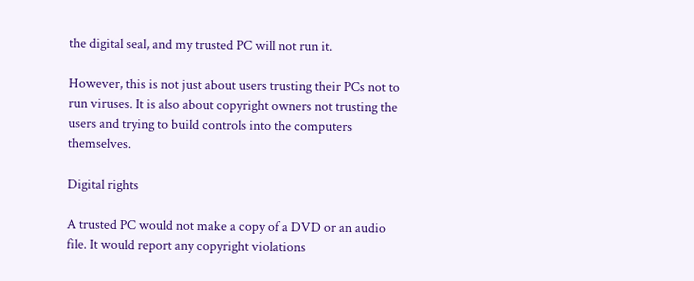the digital seal, and my trusted PC will not run it.

However, this is not just about users trusting their PCs not to run viruses. It is also about copyright owners not trusting the users and trying to build controls into the computers themselves.

Digital rights

A trusted PC would not make a copy of a DVD or an audio file. It would report any copyright violations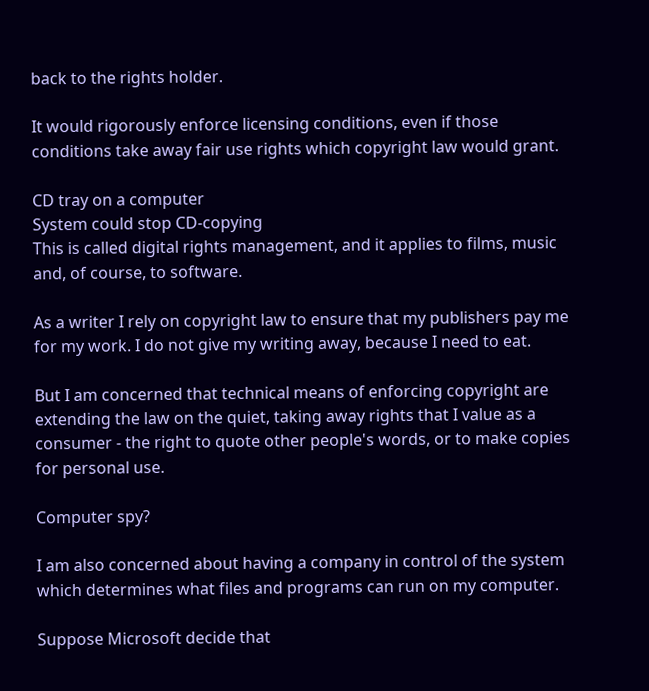back to the rights holder.

It would rigorously enforce licensing conditions, even if those conditions take away fair use rights which copyright law would grant.

CD tray on a computer
System could stop CD-copying
This is called digital rights management, and it applies to films, music and, of course, to software.

As a writer I rely on copyright law to ensure that my publishers pay me for my work. I do not give my writing away, because I need to eat.

But I am concerned that technical means of enforcing copyright are extending the law on the quiet, taking away rights that I value as a consumer - the right to quote other people's words, or to make copies for personal use.

Computer spy?

I am also concerned about having a company in control of the system which determines what files and programs can run on my computer.

Suppose Microsoft decide that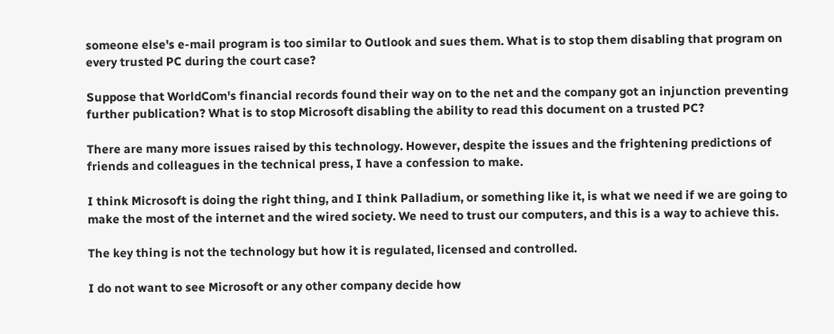someone else's e-mail program is too similar to Outlook and sues them. What is to stop them disabling that program on every trusted PC during the court case?

Suppose that WorldCom's financial records found their way on to the net and the company got an injunction preventing further publication? What is to stop Microsoft disabling the ability to read this document on a trusted PC?

There are many more issues raised by this technology. However, despite the issues and the frightening predictions of friends and colleagues in the technical press, I have a confession to make.

I think Microsoft is doing the right thing, and I think Palladium, or something like it, is what we need if we are going to make the most of the internet and the wired society. We need to trust our computers, and this is a way to achieve this.

The key thing is not the technology but how it is regulated, licensed and controlled.

I do not want to see Microsoft or any other company decide how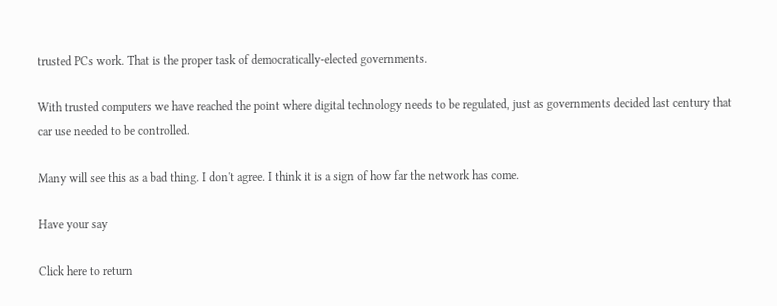trusted PCs work. That is the proper task of democratically-elected governments.

With trusted computers we have reached the point where digital technology needs to be regulated, just as governments decided last century that car use needed to be controlled.

Many will see this as a bad thing. I don't agree. I think it is a sign of how far the network has come.

Have your say

Click here to return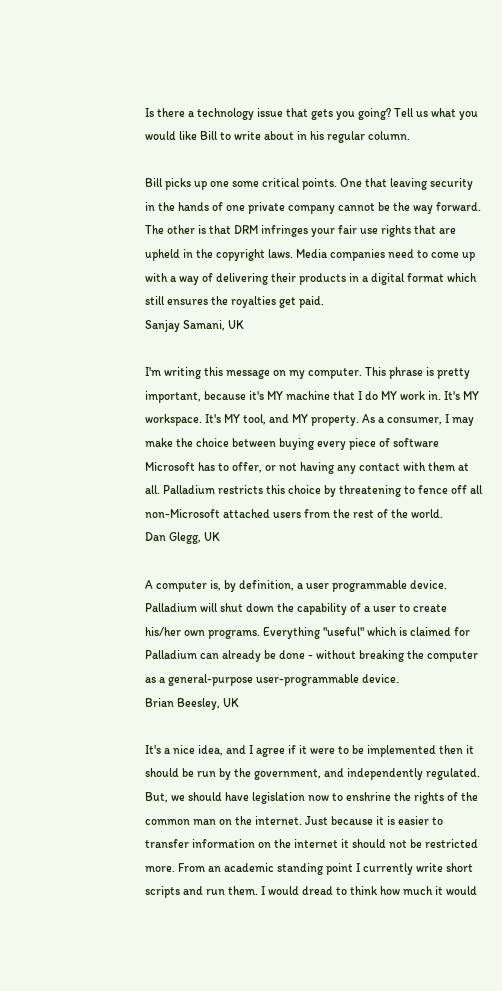Is there a technology issue that gets you going? Tell us what you would like Bill to write about in his regular column.

Bill picks up one some critical points. One that leaving security in the hands of one private company cannot be the way forward. The other is that DRM infringes your fair use rights that are upheld in the copyright laws. Media companies need to come up with a way of delivering their products in a digital format which still ensures the royalties get paid.
Sanjay Samani, UK

I'm writing this message on my computer. This phrase is pretty important, because it's MY machine that I do MY work in. It's MY workspace. It's MY tool, and MY property. As a consumer, I may make the choice between buying every piece of software Microsoft has to offer, or not having any contact with them at all. Palladium restricts this choice by threatening to fence off all non-Microsoft attached users from the rest of the world.
Dan Glegg, UK

A computer is, by definition, a user programmable device. Palladium will shut down the capability of a user to create his/her own programs. Everything "useful" which is claimed for Palladium can already be done - without breaking the computer as a general-purpose user-programmable device.
Brian Beesley, UK

It's a nice idea, and I agree if it were to be implemented then it should be run by the government, and independently regulated. But, we should have legislation now to enshrine the rights of the common man on the internet. Just because it is easier to transfer information on the internet it should not be restricted more. From an academic standing point I currently write short scripts and run them. I would dread to think how much it would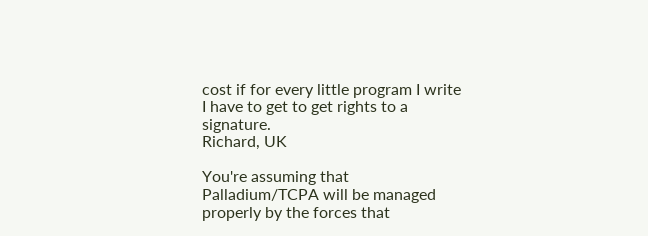cost if for every little program I write I have to get to get rights to a signature.
Richard, UK

You're assuming that Palladium/TCPA will be managed properly by the forces that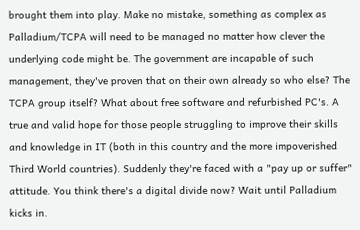brought them into play. Make no mistake, something as complex as Palladium/TCPA will need to be managed no matter how clever the underlying code might be. The government are incapable of such management, they've proven that on their own already so who else? The TCPA group itself? What about free software and refurbished PC's. A true and valid hope for those people struggling to improve their skills and knowledge in IT (both in this country and the more impoverished Third World countries). Suddenly they're faced with a "pay up or suffer" attitude. You think there's a digital divide now? Wait until Palladium kicks in.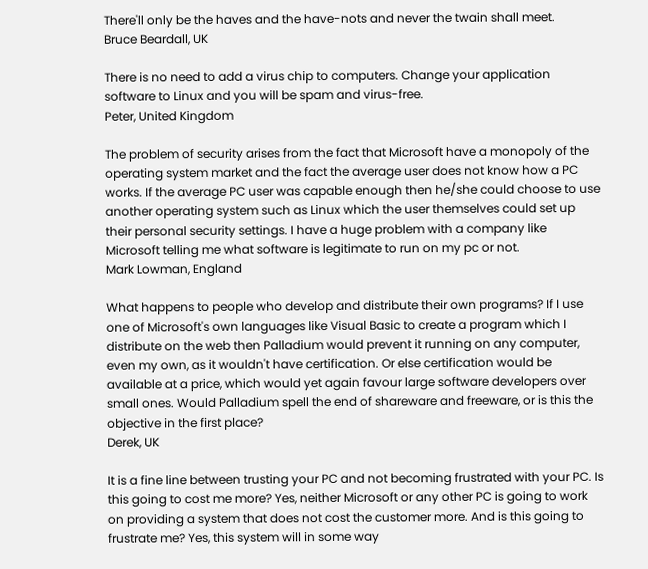There'll only be the haves and the have-nots and never the twain shall meet.
Bruce Beardall, UK

There is no need to add a virus chip to computers. Change your application software to Linux and you will be spam and virus-free.
Peter, United Kingdom

The problem of security arises from the fact that Microsoft have a monopoly of the operating system market and the fact the average user does not know how a PC works. If the average PC user was capable enough then he/she could choose to use another operating system such as Linux which the user themselves could set up their personal security settings. I have a huge problem with a company like Microsoft telling me what software is legitimate to run on my pc or not.
Mark Lowman, England

What happens to people who develop and distribute their own programs? If I use one of Microsoft's own languages like Visual Basic to create a program which I distribute on the web then Palladium would prevent it running on any computer, even my own, as it wouldn't have certification. Or else certification would be available at a price, which would yet again favour large software developers over small ones. Would Palladium spell the end of shareware and freeware, or is this the objective in the first place?
Derek, UK

It is a fine line between trusting your PC and not becoming frustrated with your PC. Is this going to cost me more? Yes, neither Microsoft or any other PC is going to work on providing a system that does not cost the customer more. And is this going to frustrate me? Yes, this system will in some way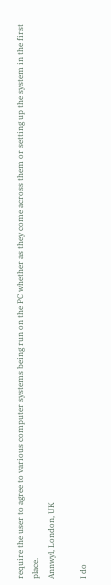require the user to agree to various computer systems being run on the PC whether as they come across them or setting up the system in the first place.
Annwyl, London, UK

I do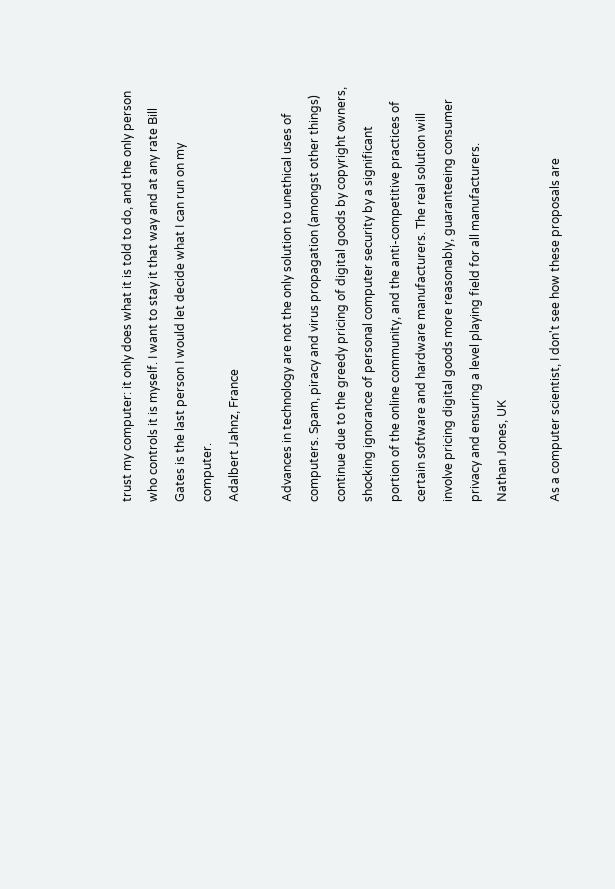trust my computer: it only does what it is told to do, and the only person who controls it is myself. I want to stay it that way and at any rate Bill Gates is the last person I would let decide what I can run on my computer.
Adalbert Jahnz, France

Advances in technology are not the only solution to unethical uses of computers. Spam, piracy and virus propagation (amongst other things) continue due to the greedy pricing of digital goods by copyright owners, shocking ignorance of personal computer security by a significant portion of the online community, and the anti-competitive practices of certain software and hardware manufacturers. The real solution will involve pricing digital goods more reasonably, guaranteeing consumer privacy and ensuring a level playing field for all manufacturers.
Nathan Jones, UK

As a computer scientist, I don't see how these proposals are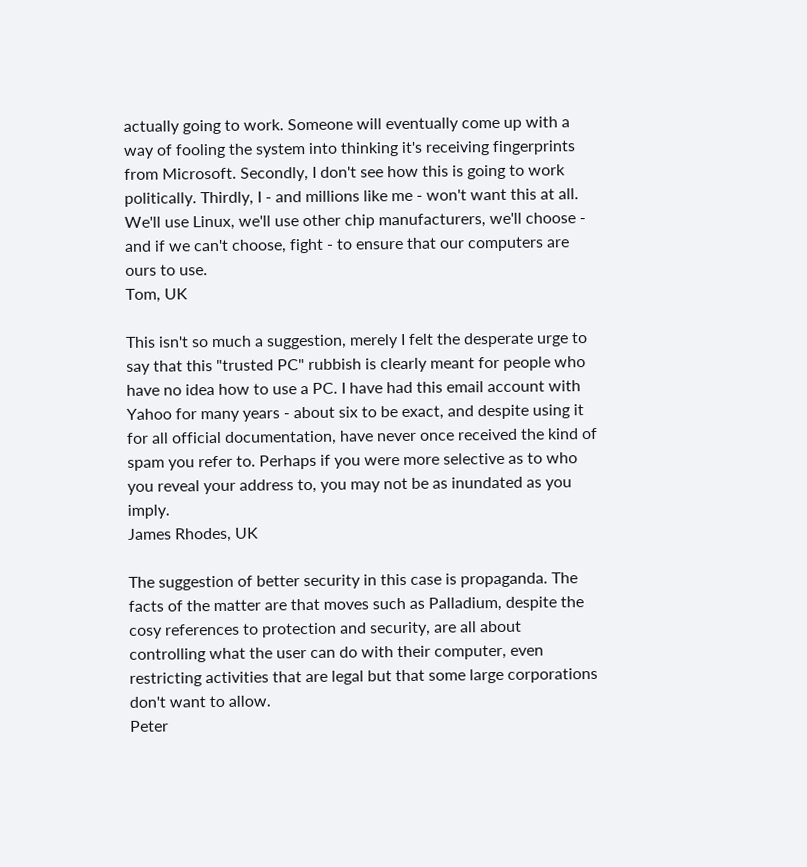actually going to work. Someone will eventually come up with a way of fooling the system into thinking it's receiving fingerprints from Microsoft. Secondly, I don't see how this is going to work politically. Thirdly, I - and millions like me - won't want this at all. We'll use Linux, we'll use other chip manufacturers, we'll choose - and if we can't choose, fight - to ensure that our computers are ours to use.
Tom, UK

This isn't so much a suggestion, merely I felt the desperate urge to say that this "trusted PC" rubbish is clearly meant for people who have no idea how to use a PC. I have had this email account with Yahoo for many years - about six to be exact, and despite using it for all official documentation, have never once received the kind of spam you refer to. Perhaps if you were more selective as to who you reveal your address to, you may not be as inundated as you imply.
James Rhodes, UK

The suggestion of better security in this case is propaganda. The facts of the matter are that moves such as Palladium, despite the cosy references to protection and security, are all about controlling what the user can do with their computer, even restricting activities that are legal but that some large corporations don't want to allow.
Peter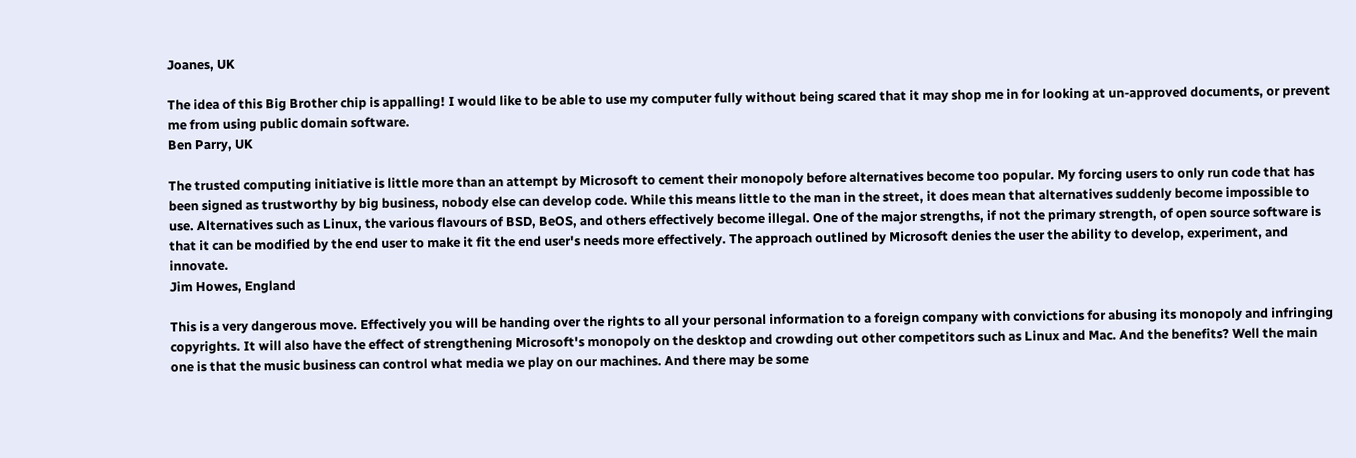Joanes, UK

The idea of this Big Brother chip is appalling! I would like to be able to use my computer fully without being scared that it may shop me in for looking at un-approved documents, or prevent me from using public domain software.
Ben Parry, UK

The trusted computing initiative is little more than an attempt by Microsoft to cement their monopoly before alternatives become too popular. My forcing users to only run code that has been signed as trustworthy by big business, nobody else can develop code. While this means little to the man in the street, it does mean that alternatives suddenly become impossible to use. Alternatives such as Linux, the various flavours of BSD, BeOS, and others effectively become illegal. One of the major strengths, if not the primary strength, of open source software is that it can be modified by the end user to make it fit the end user's needs more effectively. The approach outlined by Microsoft denies the user the ability to develop, experiment, and innovate.
Jim Howes, England

This is a very dangerous move. Effectively you will be handing over the rights to all your personal information to a foreign company with convictions for abusing its monopoly and infringing copyrights. It will also have the effect of strengthening Microsoft's monopoly on the desktop and crowding out other competitors such as Linux and Mac. And the benefits? Well the main one is that the music business can control what media we play on our machines. And there may be some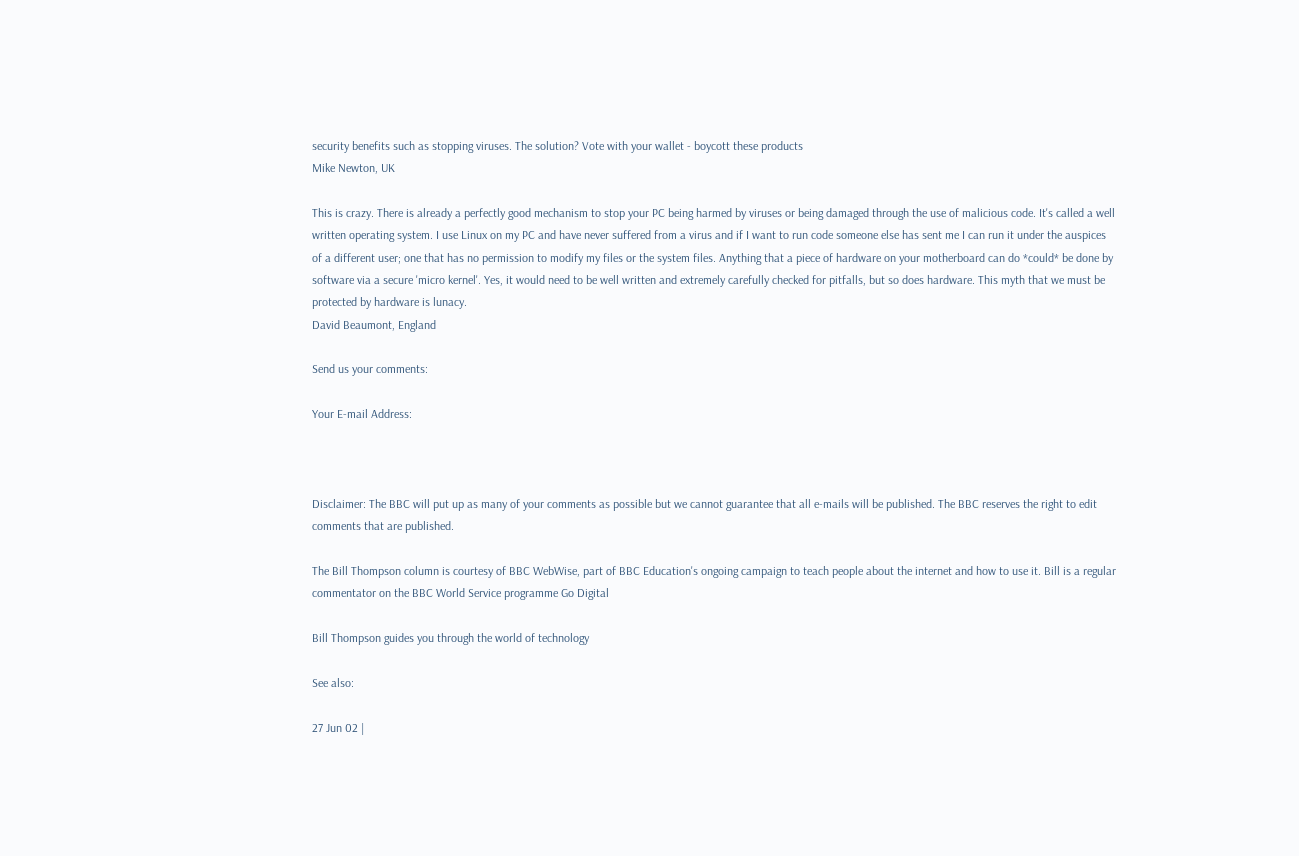security benefits such as stopping viruses. The solution? Vote with your wallet - boycott these products
Mike Newton, UK

This is crazy. There is already a perfectly good mechanism to stop your PC being harmed by viruses or being damaged through the use of malicious code. It's called a well written operating system. I use Linux on my PC and have never suffered from a virus and if I want to run code someone else has sent me I can run it under the auspices of a different user; one that has no permission to modify my files or the system files. Anything that a piece of hardware on your motherboard can do *could* be done by software via a secure 'micro kernel'. Yes, it would need to be well written and extremely carefully checked for pitfalls, but so does hardware. This myth that we must be protected by hardware is lunacy.
David Beaumont, England

Send us your comments:

Your E-mail Address:



Disclaimer: The BBC will put up as many of your comments as possible but we cannot guarantee that all e-mails will be published. The BBC reserves the right to edit comments that are published.

The Bill Thompson column is courtesy of BBC WebWise, part of BBC Education's ongoing campaign to teach people about the internet and how to use it. Bill is a regular commentator on the BBC World Service programme Go Digital

Bill Thompson guides you through the world of technology

See also:

27 Jun 02 |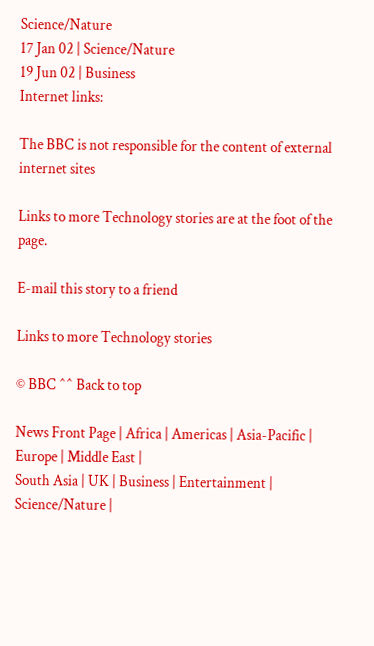Science/Nature
17 Jan 02 | Science/Nature
19 Jun 02 | Business
Internet links:

The BBC is not responsible for the content of external internet sites

Links to more Technology stories are at the foot of the page.

E-mail this story to a friend

Links to more Technology stories

© BBC ^^ Back to top

News Front Page | Africa | Americas | Asia-Pacific | Europe | Middle East |
South Asia | UK | Business | Entertainment | Science/Nature |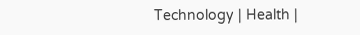Technology | Health |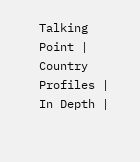Talking Point | Country Profiles | In Depth |